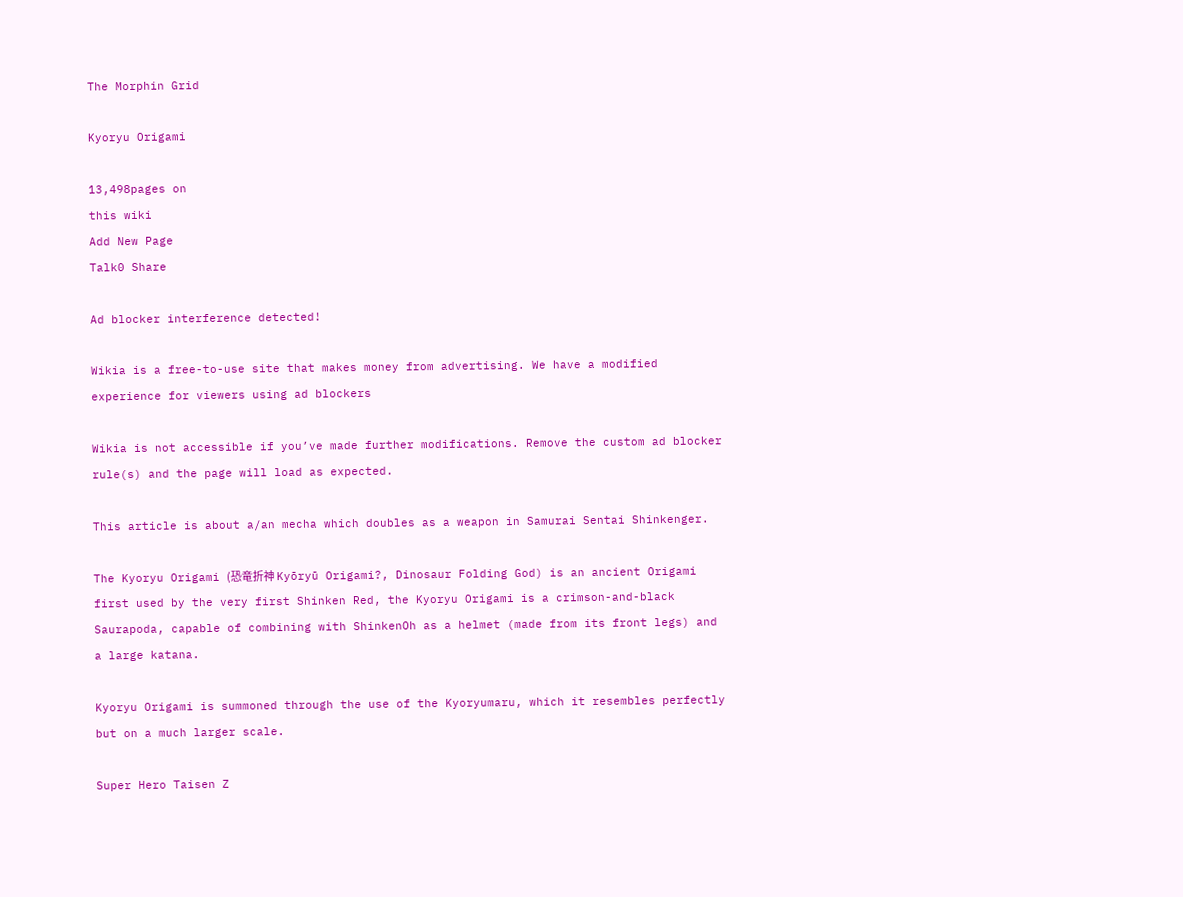The Morphin Grid

Kyoryu Origami

13,498pages on
this wiki
Add New Page
Talk0 Share

Ad blocker interference detected!

Wikia is a free-to-use site that makes money from advertising. We have a modified experience for viewers using ad blockers

Wikia is not accessible if you’ve made further modifications. Remove the custom ad blocker rule(s) and the page will load as expected.

This article is about a/an mecha which doubles as a weapon in Samurai Sentai Shinkenger.

The Kyoryu Origami (恐竜折神 Kyōryū Origami?, Dinosaur Folding God) is an ancient Origami first used by the very first Shinken Red, the Kyoryu Origami is a crimson-and-black Saurapoda, capable of combining with ShinkenOh as a helmet (made from its front legs) and a large katana.

Kyoryu Origami is summoned through the use of the Kyoryumaru, which it resembles perfectly but on a much larger scale.

Super Hero Taisen Z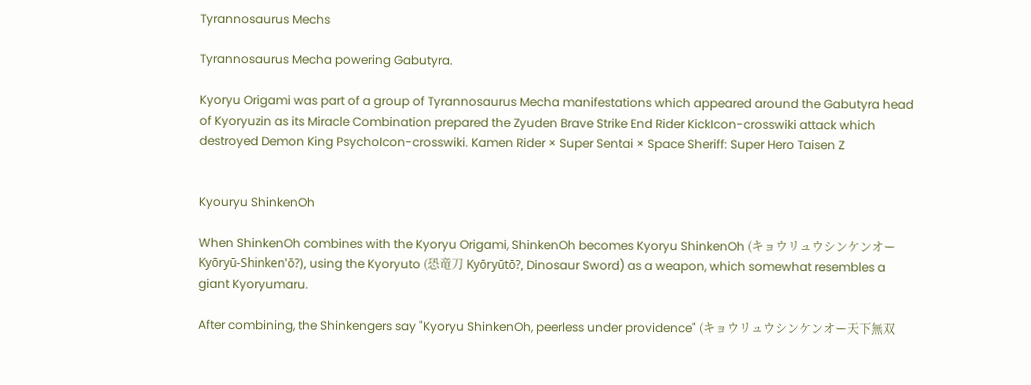Tyrannosaurus Mechs

Tyrannosaurus Mecha powering Gabutyra.

Kyoryu Origami was part of a group of Tyrannosaurus Mecha manifestations which appeared around the Gabutyra head of Kyoryuzin as its Miracle Combination prepared the Zyuden Brave Strike End Rider KickIcon-crosswiki attack which destroyed Demon King PsychoIcon-crosswiki. Kamen Rider × Super Sentai × Space Sheriff: Super Hero Taisen Z


Kyouryu ShinkenOh

When ShinkenOh combines with the Kyoryu Origami, ShinkenOh becomes Kyoryu ShinkenOh (キョウリュウシンケンオー Kyōryū-Shinken'ō?), using the Kyoryuto (恐竜刀 Kyōryūtō?, Dinosaur Sword) as a weapon, which somewhat resembles a giant Kyoryumaru.

After combining, the Shinkengers say "Kyoryu ShinkenOh, peerless under providence" (キョウリュウシンケンオー天下無双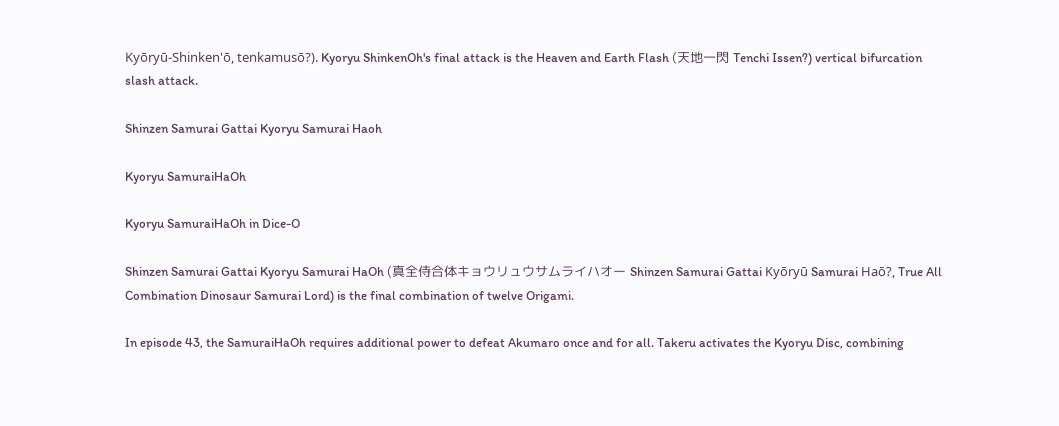Kyōryū-Shinken'ō, tenkamusō?). Kyoryu ShinkenOh's final attack is the Heaven and Earth Flash (天地一閃 Tenchi Issen?) vertical bifurcation slash attack.

Shinzen Samurai Gattai Kyoryu Samurai Haoh

Kyoryu SamuraiHaOh

Kyoryu SamuraiHaOh in Dice-O

Shinzen Samurai Gattai Kyoryu Samurai HaOh (真全侍合体キョウリュウサムライハオー Shinzen Samurai Gattai Kyōryū Samurai Haō?, True All Combination Dinosaur Samurai Lord) is the final combination of twelve Origami.

In episode 43, the SamuraiHaOh requires additional power to defeat Akumaro once and for all. Takeru activates the Kyoryu Disc, combining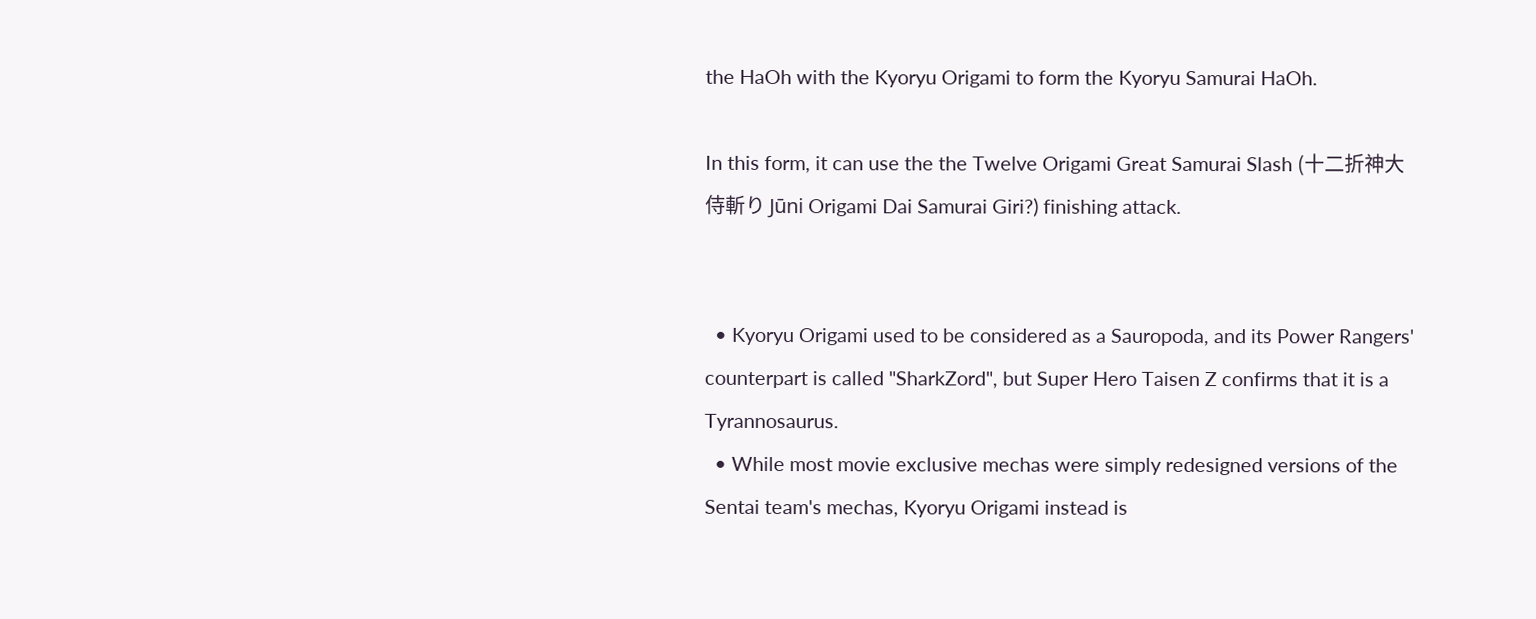the HaOh with the Kyoryu Origami to form the Kyoryu Samurai HaOh.

In this form, it can use the the Twelve Origami Great Samurai Slash (十二折神大侍斬り Jūni Origami Dai Samurai Giri?) finishing attack.


  • Kyoryu Origami used to be considered as a Sauropoda, and its Power Rangers' counterpart is called "SharkZord", but Super Hero Taisen Z confirms that it is a Tyrannosaurus.
  • While most movie exclusive mechas were simply redesigned versions of the Sentai team's mechas, Kyoryu Origami instead is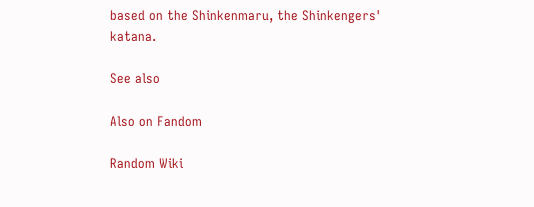based on the Shinkenmaru, the Shinkengers' katana.

See also

Also on Fandom

Random Wiki